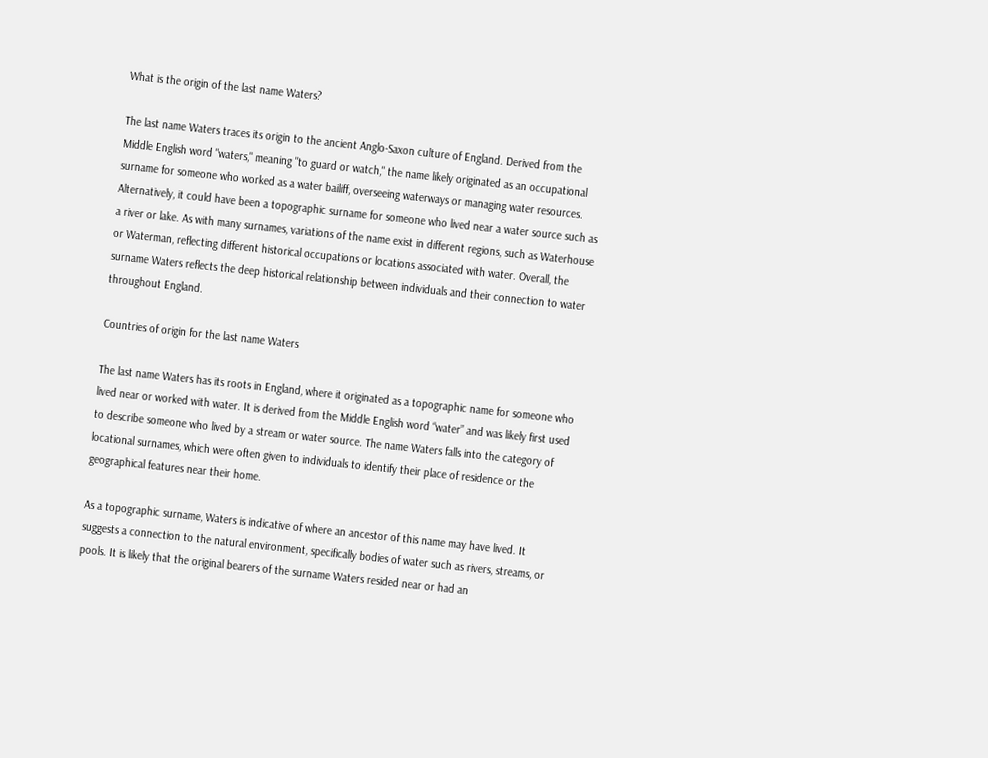What is the origin of the last name Waters?

The last name Waters traces its origin to the ancient Anglo-Saxon culture of England. Derived from the Middle English word "waters," meaning "to guard or watch," the name likely originated as an occupational surname for someone who worked as a water bailiff, overseeing waterways or managing water resources. Alternatively, it could have been a topographic surname for someone who lived near a water source such as a river or lake. As with many surnames, variations of the name exist in different regions, such as Waterhouse or Waterman, reflecting different historical occupations or locations associated with water. Overall, the surname Waters reflects the deep historical relationship between individuals and their connection to water throughout England.

Countries of origin for the last name Waters

The last name Waters has its roots in England, where it originated as a topographic name for someone who lived near or worked with water. It is derived from the Middle English word “water” and was likely first used to describe someone who lived by a stream or water source. The name Waters falls into the category of locational surnames, which were often given to individuals to identify their place of residence or the geographical features near their home.

As a topographic surname, Waters is indicative of where an ancestor of this name may have lived. It suggests a connection to the natural environment, specifically bodies of water such as rivers, streams, or pools. It is likely that the original bearers of the surname Waters resided near or had an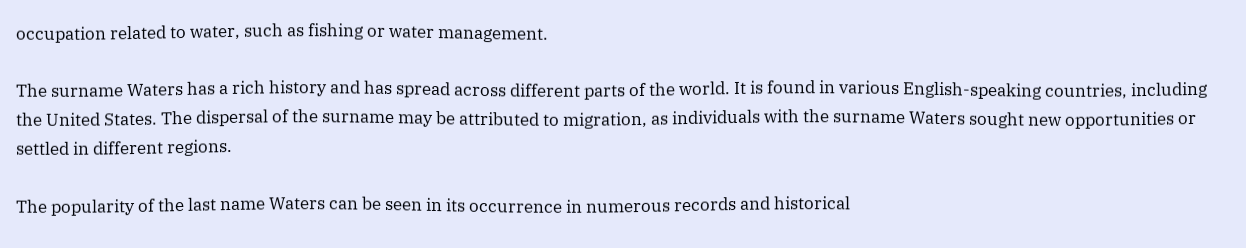occupation related to water, such as fishing or water management.

The surname Waters has a rich history and has spread across different parts of the world. It is found in various English-speaking countries, including the United States. The dispersal of the surname may be attributed to migration, as individuals with the surname Waters sought new opportunities or settled in different regions.

The popularity of the last name Waters can be seen in its occurrence in numerous records and historical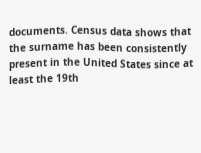documents. Census data shows that the surname has been consistently present in the United States since at least the 19th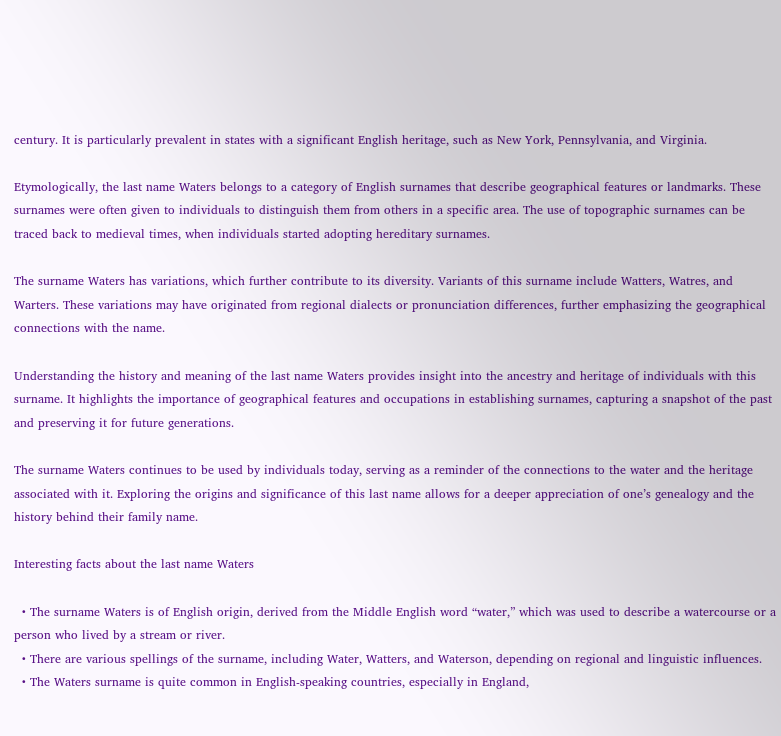century. It is particularly prevalent in states with a significant English heritage, such as New York, Pennsylvania, and Virginia.

Etymologically, the last name Waters belongs to a category of English surnames that describe geographical features or landmarks. These surnames were often given to individuals to distinguish them from others in a specific area. The use of topographic surnames can be traced back to medieval times, when individuals started adopting hereditary surnames.

The surname Waters has variations, which further contribute to its diversity. Variants of this surname include Watters, Watres, and Warters. These variations may have originated from regional dialects or pronunciation differences, further emphasizing the geographical connections with the name.

Understanding the history and meaning of the last name Waters provides insight into the ancestry and heritage of individuals with this surname. It highlights the importance of geographical features and occupations in establishing surnames, capturing a snapshot of the past and preserving it for future generations.

The surname Waters continues to be used by individuals today, serving as a reminder of the connections to the water and the heritage associated with it. Exploring the origins and significance of this last name allows for a deeper appreciation of one’s genealogy and the history behind their family name.

Interesting facts about the last name Waters

  • The surname Waters is of English origin, derived from the Middle English word “water,” which was used to describe a watercourse or a person who lived by a stream or river.
  • There are various spellings of the surname, including Water, Watters, and Waterson, depending on regional and linguistic influences.
  • The Waters surname is quite common in English-speaking countries, especially in England,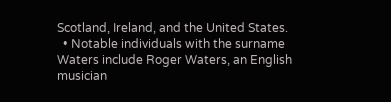Scotland, Ireland, and the United States.
  • Notable individuals with the surname Waters include Roger Waters, an English musician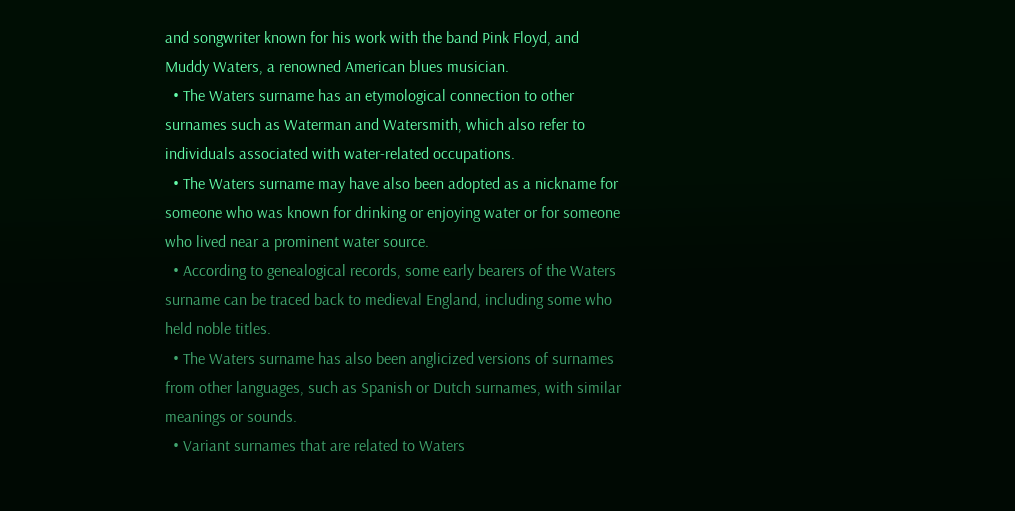and songwriter known for his work with the band Pink Floyd, and Muddy Waters, a renowned American blues musician.
  • The Waters surname has an etymological connection to other surnames such as Waterman and Watersmith, which also refer to individuals associated with water-related occupations.
  • The Waters surname may have also been adopted as a nickname for someone who was known for drinking or enjoying water or for someone who lived near a prominent water source.
  • According to genealogical records, some early bearers of the Waters surname can be traced back to medieval England, including some who held noble titles.
  • The Waters surname has also been anglicized versions of surnames from other languages, such as Spanish or Dutch surnames, with similar meanings or sounds.
  • Variant surnames that are related to Waters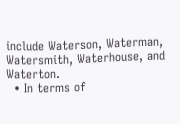include Waterson, Waterman, Watersmith, Waterhouse, and Waterton.
  • In terms of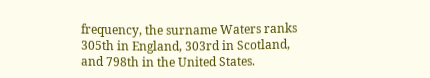frequency, the surname Waters ranks 305th in England, 303rd in Scotland, and 798th in the United States.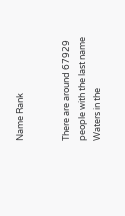Name Rank


There are around 67929 people with the last name Waters in the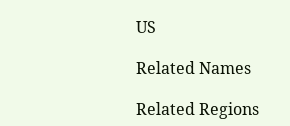US

Related Names

Related Regions